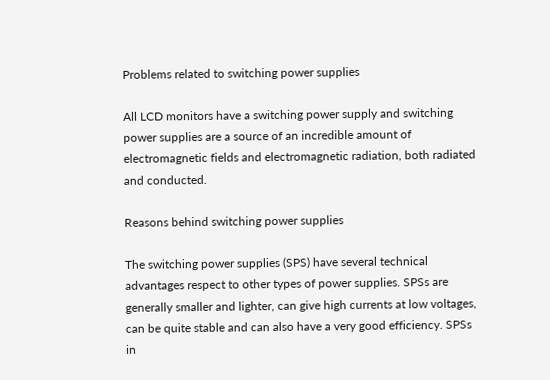Problems related to switching power supplies

All LCD monitors have a switching power supply and switching power supplies are a source of an incredible amount of electromagnetic fields and electromagnetic radiation, both radiated and conducted.

Reasons behind switching power supplies

The switching power supplies (SPS) have several technical advantages respect to other types of power supplies. SPSs are generally smaller and lighter, can give high currents at low voltages, can be quite stable and can also have a very good efficiency. SPSs in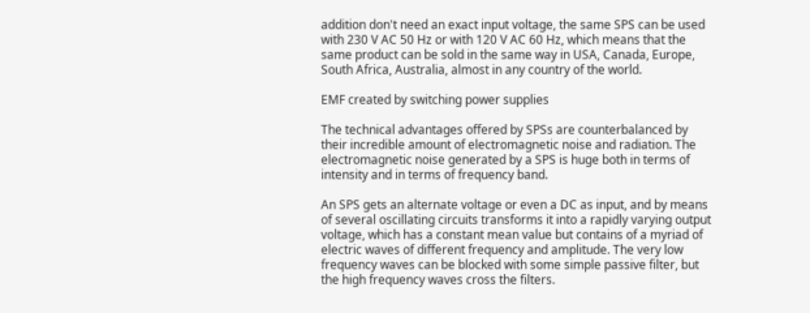addition don't need an exact input voltage, the same SPS can be used with 230 V AC 50 Hz or with 120 V AC 60 Hz, which means that the same product can be sold in the same way in USA, Canada, Europe, South Africa, Australia, almost in any country of the world.

EMF created by switching power supplies

The technical advantages offered by SPSs are counterbalanced by their incredible amount of electromagnetic noise and radiation. The electromagnetic noise generated by a SPS is huge both in terms of intensity and in terms of frequency band.

An SPS gets an alternate voltage or even a DC as input, and by means of several oscillating circuits transforms it into a rapidly varying output voltage, which has a constant mean value but contains of a myriad of electric waves of different frequency and amplitude. The very low frequency waves can be blocked with some simple passive filter, but the high frequency waves cross the filters.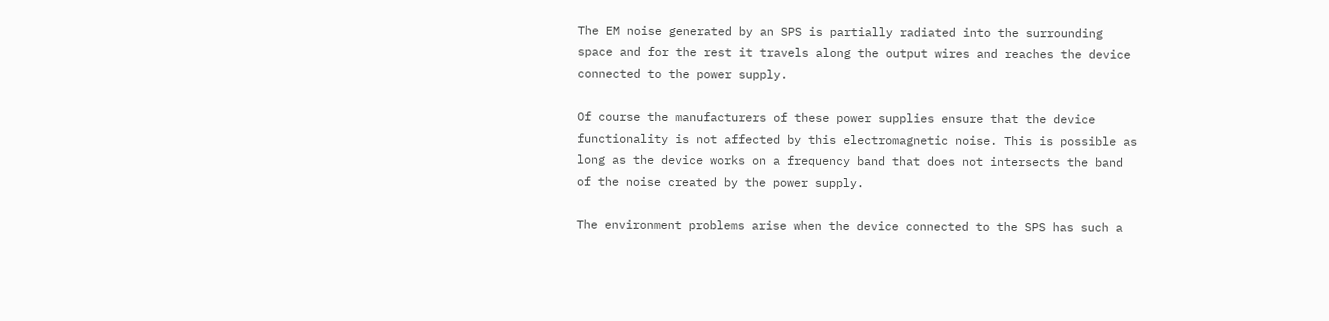The EM noise generated by an SPS is partially radiated into the surrounding space and for the rest it travels along the output wires and reaches the device connected to the power supply.

Of course the manufacturers of these power supplies ensure that the device functionality is not affected by this electromagnetic noise. This is possible as long as the device works on a frequency band that does not intersects the band of the noise created by the power supply.

The environment problems arise when the device connected to the SPS has such a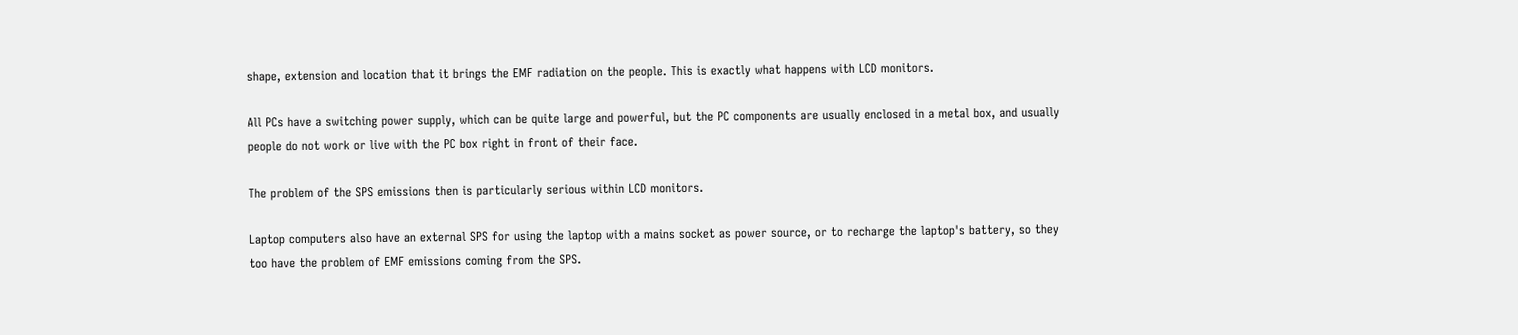shape, extension and location that it brings the EMF radiation on the people. This is exactly what happens with LCD monitors.

All PCs have a switching power supply, which can be quite large and powerful, but the PC components are usually enclosed in a metal box, and usually people do not work or live with the PC box right in front of their face.

The problem of the SPS emissions then is particularly serious within LCD monitors.

Laptop computers also have an external SPS for using the laptop with a mains socket as power source, or to recharge the laptop's battery, so they too have the problem of EMF emissions coming from the SPS.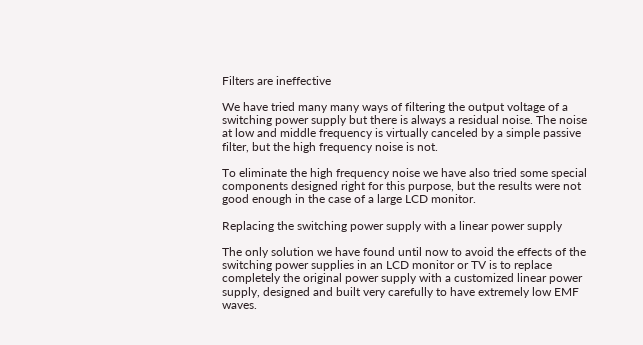Filters are ineffective

We have tried many many ways of filtering the output voltage of a switching power supply but there is always a residual noise. The noise at low and middle frequency is virtually canceled by a simple passive filter, but the high frequency noise is not.

To eliminate the high frequency noise we have also tried some special components designed right for this purpose, but the results were not good enough in the case of a large LCD monitor.

Replacing the switching power supply with a linear power supply

The only solution we have found until now to avoid the effects of the switching power supplies in an LCD monitor or TV is to replace completely the original power supply with a customized linear power supply, designed and built very carefully to have extremely low EMF waves.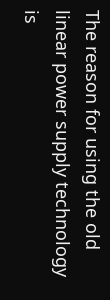The reason for using the old linear power supply technology is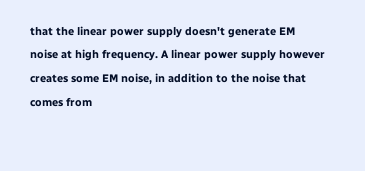that the linear power supply doesn't generate EM noise at high frequency. A linear power supply however creates some EM noise, in addition to the noise that comes from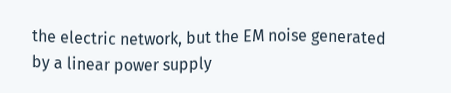the electric network, but the EM noise generated by a linear power supply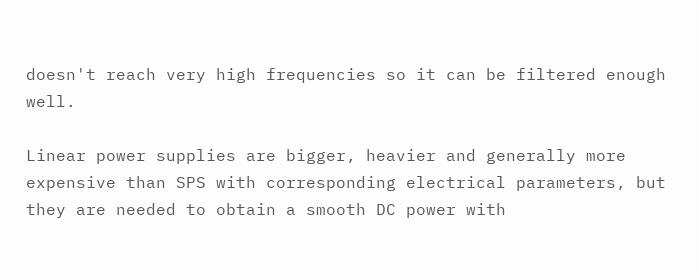doesn't reach very high frequencies so it can be filtered enough well.

Linear power supplies are bigger, heavier and generally more expensive than SPS with corresponding electrical parameters, but they are needed to obtain a smooth DC power with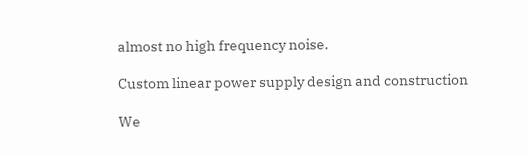almost no high frequency noise.

Custom linear power supply design and construction

We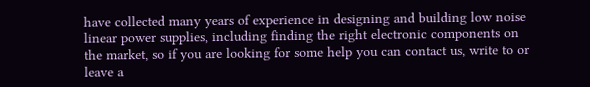have collected many years of experience in designing and building low noise linear power supplies, including finding the right electronic components on the market, so if you are looking for some help you can contact us, write to or leave a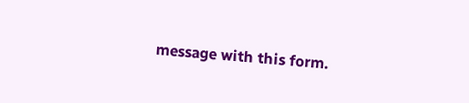message with this form.